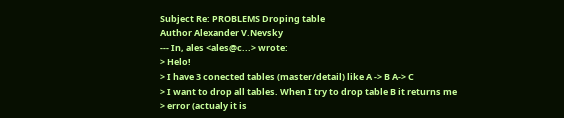Subject Re: PROBLEMS Droping table
Author Alexander V.Nevsky
--- In, ales <ales@c...> wrote:
> Helo!
> I have 3 conected tables (master/detail) like A -> B A-> C
> I want to drop all tables. When I try to drop table B it returns me
> error (actualy it is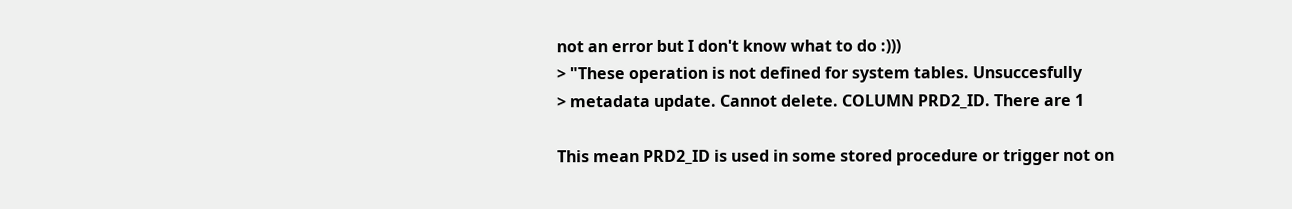not an error but I don't know what to do :)))
> "These operation is not defined for system tables. Unsuccesfully
> metadata update. Cannot delete. COLUMN PRD2_ID. There are 1

This mean PRD2_ID is used in some stored procedure or trigger not on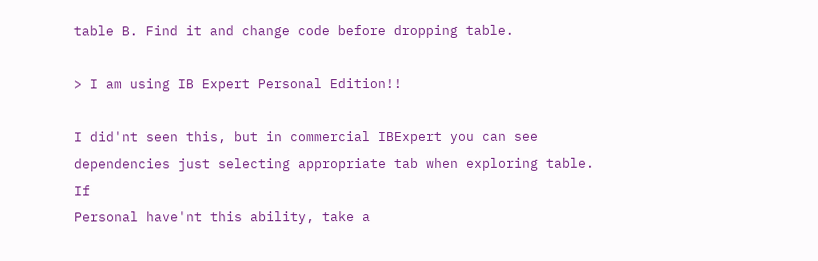table B. Find it and change code before dropping table.

> I am using IB Expert Personal Edition!!

I did'nt seen this, but in commercial IBExpert you can see
dependencies just selecting appropriate tab when exploring table. If
Personal have'nt this ability, take a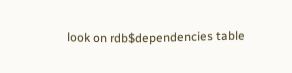look on rdb$dependencies table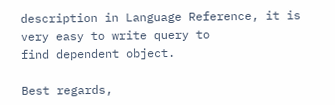description in Language Reference, it is very easy to write query to
find dependent object.

Best regards,